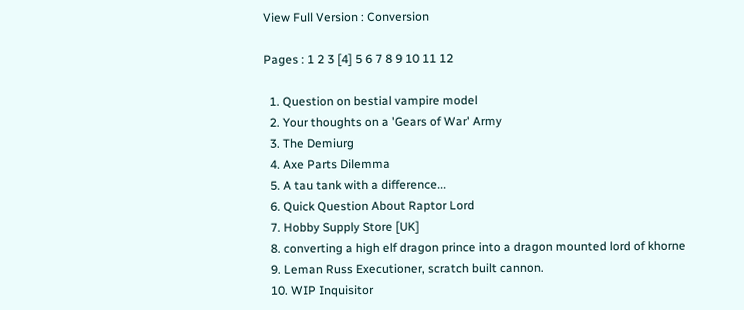View Full Version : Conversion

Pages : 1 2 3 [4] 5 6 7 8 9 10 11 12

  1. Question on bestial vampire model
  2. Your thoughts on a 'Gears of War' Army
  3. The Demiurg
  4. Axe Parts Dilemma
  5. A tau tank with a difference...
  6. Quick Question About Raptor Lord
  7. Hobby Supply Store [UK]
  8. converting a high elf dragon prince into a dragon mounted lord of khorne
  9. Leman Russ Executioner, scratch built cannon.
  10. WIP Inquisitor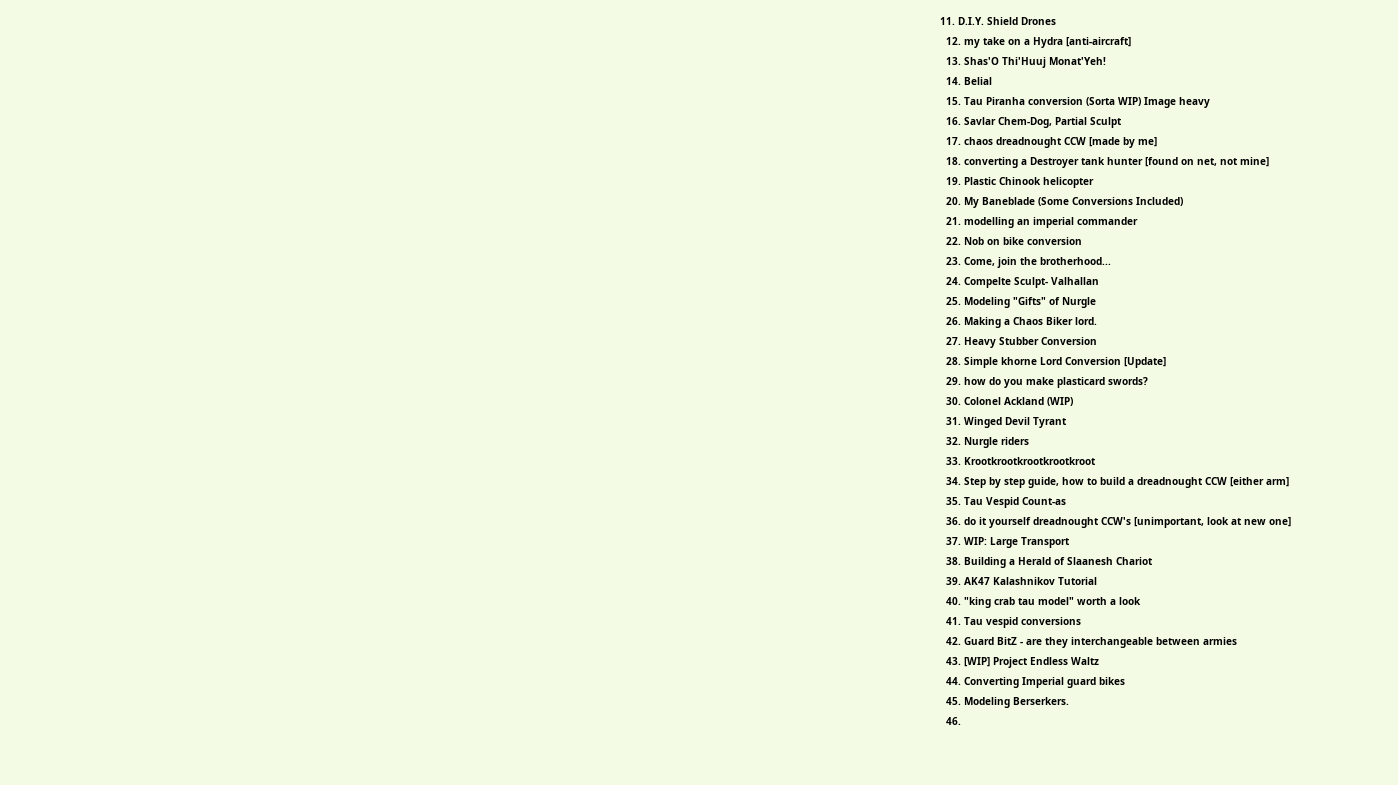11. D.I.Y. Shield Drones
  12. my take on a Hydra [anti-aircraft]
  13. Shas'O Thi'Huuj Monat'Yeh!
  14. Belial
  15. Tau Piranha conversion (Sorta WIP) Image heavy
  16. Savlar Chem-Dog, Partial Sculpt
  17. chaos dreadnought CCW [made by me]
  18. converting a Destroyer tank hunter [found on net, not mine]
  19. Plastic Chinook helicopter
  20. My Baneblade (Some Conversions Included)
  21. modelling an imperial commander
  22. Nob on bike conversion
  23. Come, join the brotherhood...
  24. Compelte Sculpt- Valhallan
  25. Modeling "Gifts" of Nurgle
  26. Making a Chaos Biker lord.
  27. Heavy Stubber Conversion
  28. Simple khorne Lord Conversion [Update]
  29. how do you make plasticard swords?
  30. Colonel Ackland (WIP)
  31. Winged Devil Tyrant
  32. Nurgle riders
  33. Krootkrootkrootkrootkroot
  34. Step by step guide, how to build a dreadnought CCW [either arm]
  35. Tau Vespid Count-as
  36. do it yourself dreadnought CCW's [unimportant, look at new one]
  37. WIP: Large Transport
  38. Building a Herald of Slaanesh Chariot
  39. AK47 Kalashnikov Tutorial
  40. "king crab tau model" worth a look
  41. Tau vespid conversions
  42. Guard BitZ - are they interchangeable between armies
  43. [WIP] Project Endless Waltz
  44. Converting Imperial guard bikes
  45. Modeling Berserkers.
  46.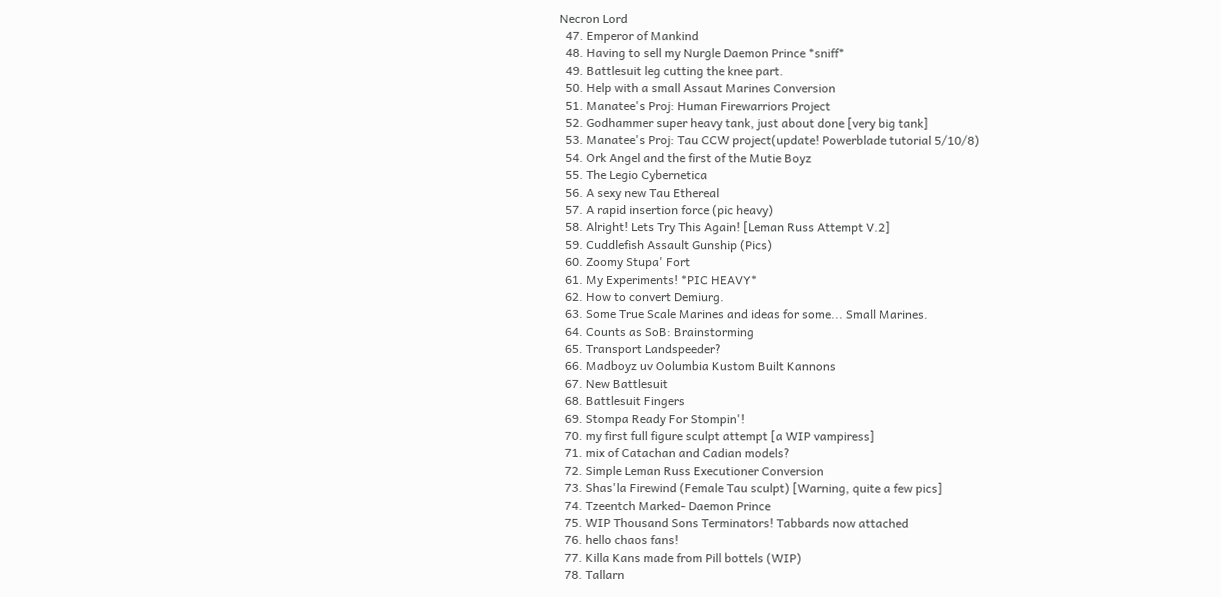Necron Lord
  47. Emperor of Mankind
  48. Having to sell my Nurgle Daemon Prince *sniff*
  49. Battlesuit leg cutting the knee part.
  50. Help with a small Assaut Marines Conversion
  51. Manatee's Proj: Human Firewarriors Project
  52. Godhammer super heavy tank, just about done [very big tank]
  53. Manatee's Proj: Tau CCW project(update! Powerblade tutorial 5/10/8)
  54. Ork Angel and the first of the Mutie Boyz
  55. The Legio Cybernetica
  56. A sexy new Tau Ethereal
  57. A rapid insertion force (pic heavy)
  58. Alright! Lets Try This Again! [Leman Russ Attempt V.2]
  59. Cuddlefish Assault Gunship (Pics)
  60. Zoomy Stupa' Fort
  61. My Experiments! *PIC HEAVY*
  62. How to convert Demiurg.
  63. Some True Scale Marines and ideas for some... Small Marines.
  64. Counts as SoB: Brainstorming
  65. Transport Landspeeder?
  66. Madboyz uv Oolumbia Kustom Built Kannons
  67. New Battlesuit
  68. Battlesuit Fingers
  69. Stompa Ready For Stompin'!
  70. my first full figure sculpt attempt [a WIP vampiress]
  71. mix of Catachan and Cadian models?
  72. Simple Leman Russ Executioner Conversion
  73. Shas'la Firewind (Female Tau sculpt) [Warning, quite a few pics]
  74. Tzeentch Marked- Daemon Prince
  75. WIP Thousand Sons Terminators! Tabbards now attached
  76. hello chaos fans!
  77. Killa Kans made from Pill bottels (WIP)
  78. Tallarn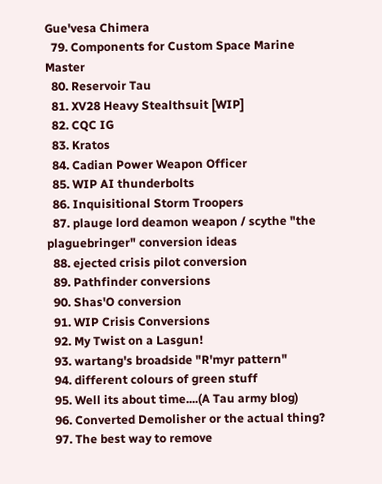Gue'vesa Chimera
  79. Components for Custom Space Marine Master
  80. Reservoir Tau
  81. XV28 Heavy Stealthsuit [WIP]
  82. CQC IG
  83. Kratos
  84. Cadian Power Weapon Officer
  85. WIP AI thunderbolts
  86. Inquisitional Storm Troopers
  87. plauge lord deamon weapon / scythe "the plaguebringer" conversion ideas
  88. ejected crisis pilot conversion
  89. Pathfinder conversions
  90. Shas'O conversion
  91. WIP Crisis Conversions
  92. My Twist on a Lasgun!
  93. wartang's broadside "R'myr pattern"
  94. different colours of green stuff
  95. Well its about time....(A Tau army blog)
  96. Converted Demolisher or the actual thing?
  97. The best way to remove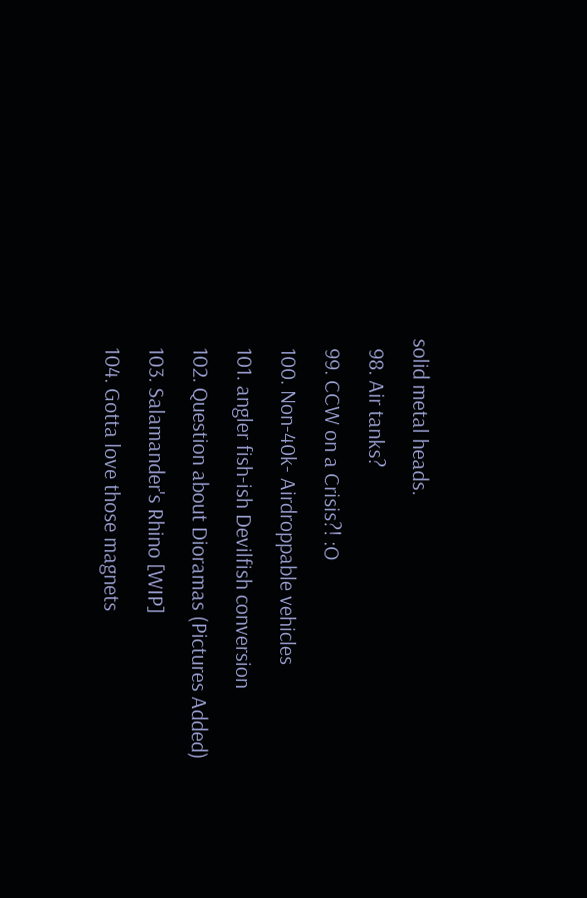solid metal heads.
  98. Air tanks?
  99. CCW on a Crisis?! :O
  100. Non-40k- Airdroppable vehicles
  101. angler fish-ish Devilfish conversion
  102. Question about Dioramas (Pictures Added)
  103. Salamander's Rhino [WIP]
  104. Gotta love those magnets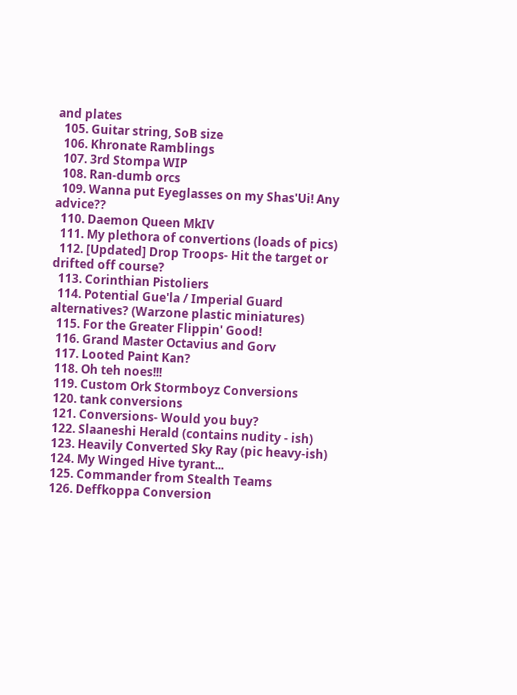and plates
  105. Guitar string, SoB size
  106. Khronate Ramblings
  107. 3rd Stompa WIP
  108. Ran-dumb orcs
  109. Wanna put Eyeglasses on my Shas'Ui! Any advice??
  110. Daemon Queen MkIV
  111. My plethora of convertions (loads of pics)
  112. [Updated] Drop Troops- Hit the target or drifted off course?
  113. Corinthian Pistoliers
  114. Potential Gue'la / Imperial Guard alternatives? (Warzone plastic miniatures)
  115. For the Greater Flippin' Good!
  116. Grand Master Octavius and Gorv
  117. Looted Paint Kan?
  118. Oh teh noes!!!
  119. Custom Ork Stormboyz Conversions
  120. tank conversions
  121. Conversions- Would you buy?
  122. Slaaneshi Herald (contains nudity - ish)
  123. Heavily Converted Sky Ray (pic heavy-ish)
  124. My Winged Hive tyrant...
  125. Commander from Stealth Teams
  126. Deffkoppa Conversion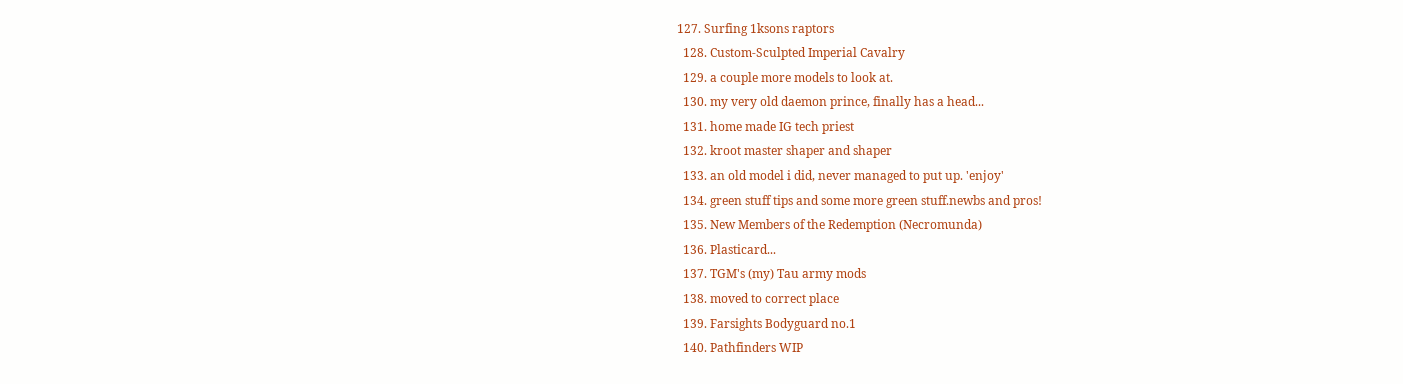127. Surfing 1ksons raptors
  128. Custom-Sculpted Imperial Cavalry
  129. a couple more models to look at.
  130. my very old daemon prince, finally has a head...
  131. home made IG tech priest
  132. kroot master shaper and shaper
  133. an old model i did, never managed to put up. 'enjoy'
  134. green stuff tips and some more green stuff.newbs and pros!
  135. New Members of the Redemption (Necromunda)
  136. Plasticard...
  137. TGM's (my) Tau army mods
  138. moved to correct place
  139. Farsights Bodyguard no.1
  140. Pathfinders WIP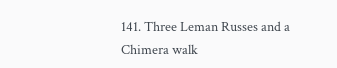141. Three Leman Russes and a Chimera walk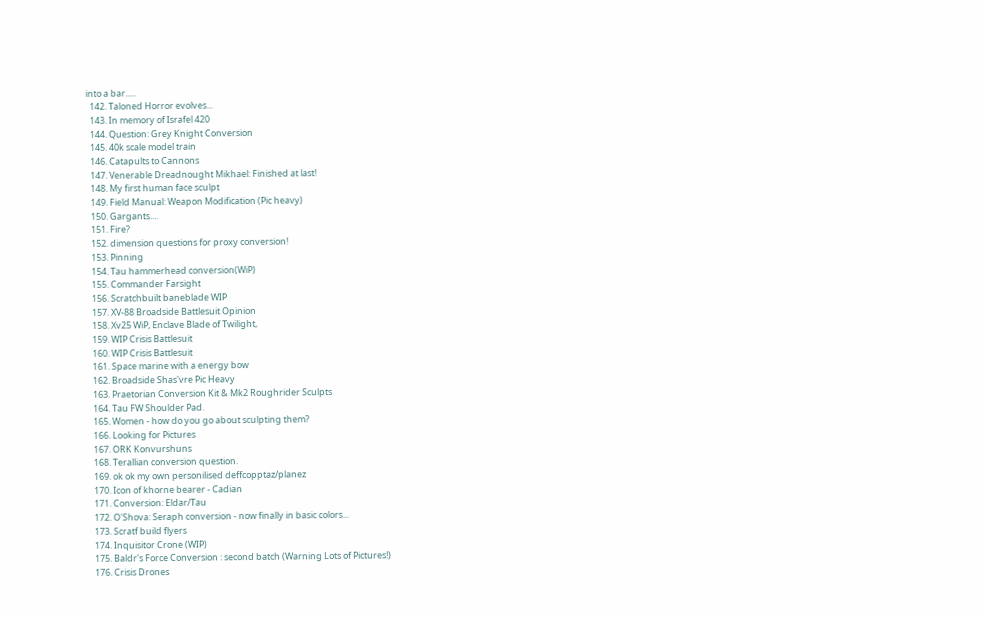into a bar.....
  142. Taloned Horror evolves...
  143. In memory of Israfel 420
  144. Question: Grey Knight Conversion
  145. 40k scale model train
  146. Catapults to Cannons
  147. Venerable Dreadnought Mikhael: Finished at last!
  148. My first human face sculpt
  149. Field Manual: Weapon Modification (Pic heavy)
  150. Gargants....
  151. Fire?
  152. dimension questions for proxy conversion!
  153. Pinning
  154. Tau hammerhead conversion(WiP)
  155. Commander Farsight
  156. Scratchbuilt baneblade WIP
  157. XV-88 Broadside Battlesuit Opinion
  158. Xv25 WiP, Enclave Blade of Twilight,
  159. WIP Crisis Battlesuit
  160. WIP Crisis Battlesuit
  161. Space marine with a energy bow
  162. Broadside Shas'vre Pic Heavy
  163. Praetorian Conversion Kit & Mk2 Roughrider Sculpts
  164. Tau FW Shoulder Pad.
  165. Women - how do you go about sculpting them?
  166. Looking for Pictures
  167. ORK Konvurshuns
  168. Terallian conversion question.
  169. ok ok my own personilised deffcopptaz/planez
  170. Icon of khorne bearer - Cadian
  171. Conversion: Eldar/Tau
  172. O'Shova: Seraph conversion - now finally in basic colors...
  173. Scratf build flyers
  174. Inquisitor Crone (WIP)
  175. Baldr's Force Conversion : second batch (Warning Lots of Pictures!)
  176. Crisis Drones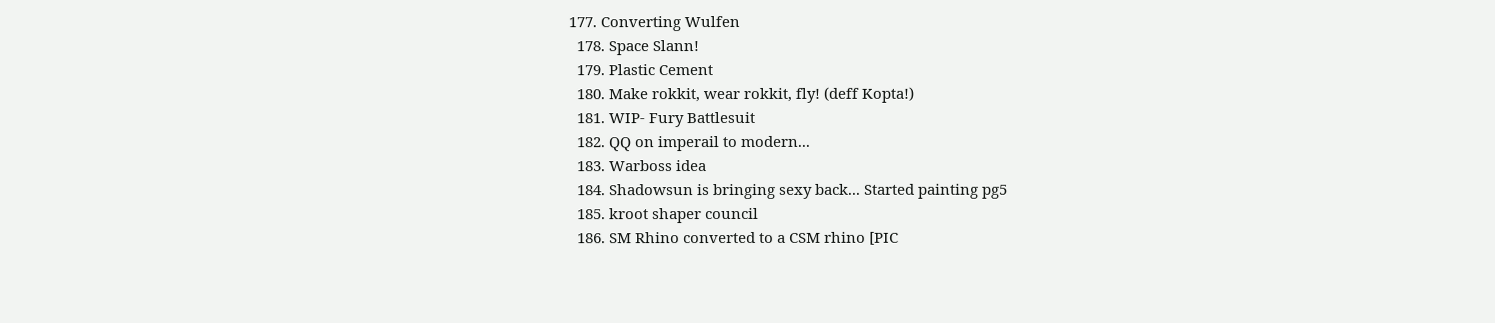177. Converting Wulfen
  178. Space Slann!
  179. Plastic Cement
  180. Make rokkit, wear rokkit, fly! (deff Kopta!)
  181. WIP- Fury Battlesuit
  182. QQ on imperail to modern...
  183. Warboss idea
  184. Shadowsun is bringing sexy back... Started painting pg5
  185. kroot shaper council
  186. SM Rhino converted to a CSM rhino [PIC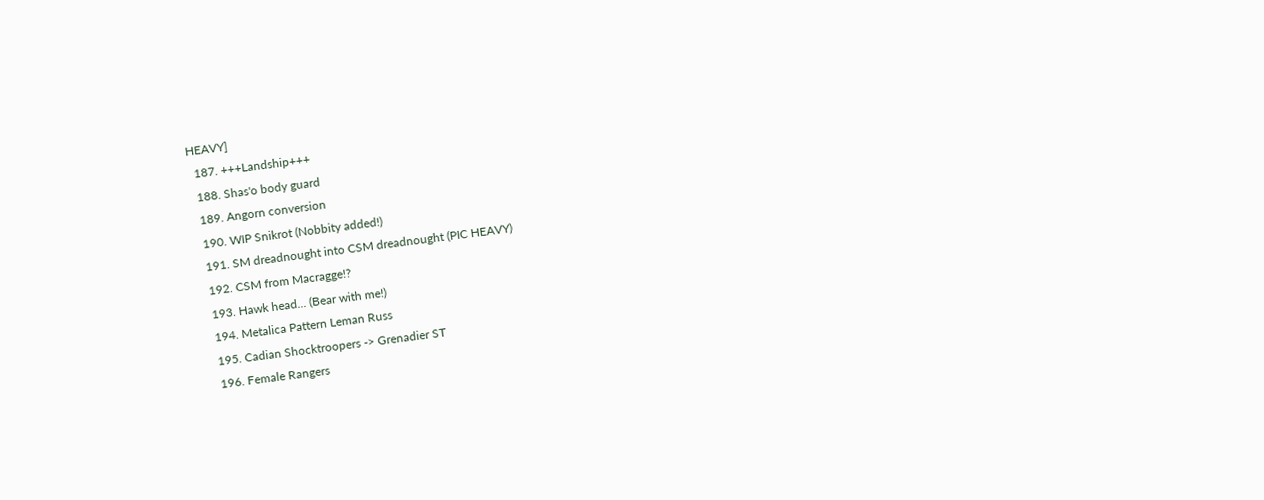HEAVY]
  187. +++Landship+++
  188. Shas'o body guard
  189. Angorn conversion
  190. WIP Snikrot (Nobbity added!)
  191. SM dreadnought into CSM dreadnought (PIC HEAVY)
  192. CSM from Macragge!?
  193. Hawk head... (Bear with me!)
  194. Metalica Pattern Leman Russ
  195. Cadian Shocktroopers -> Grenadier ST
  196. Female Rangers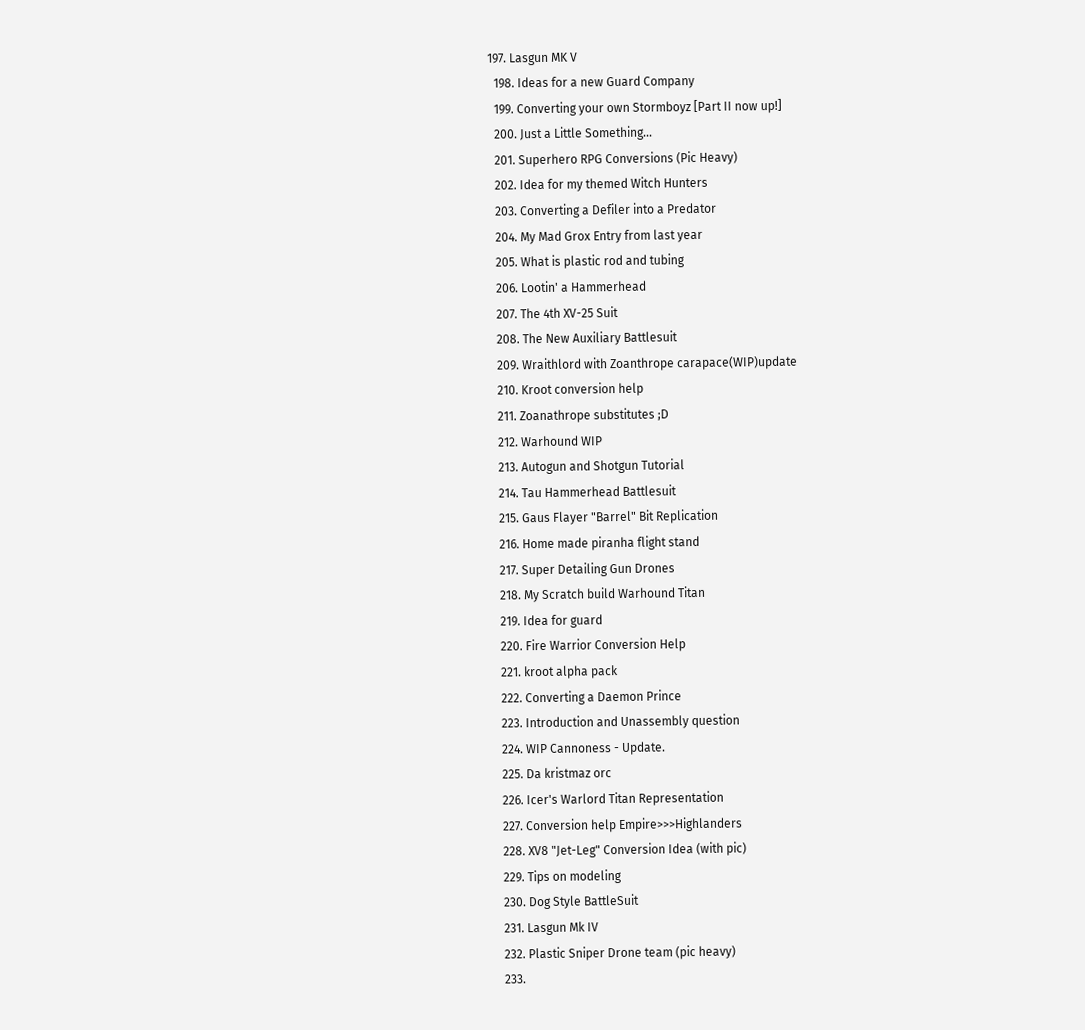197. Lasgun MK V
  198. Ideas for a new Guard Company
  199. Converting your own Stormboyz [Part II now up!]
  200. Just a Little Something...
  201. Superhero RPG Conversions (Pic Heavy)
  202. Idea for my themed Witch Hunters
  203. Converting a Defiler into a Predator
  204. My Mad Grox Entry from last year
  205. What is plastic rod and tubing
  206. Lootin' a Hammerhead
  207. The 4th XV-25 Suit
  208. The New Auxiliary Battlesuit
  209. Wraithlord with Zoanthrope carapace(WIP)update
  210. Kroot conversion help
  211. Zoanathrope substitutes ;D
  212. Warhound WIP
  213. Autogun and Shotgun Tutorial
  214. Tau Hammerhead Battlesuit
  215. Gaus Flayer "Barrel" Bit Replication
  216. Home made piranha flight stand
  217. Super Detailing Gun Drones
  218. My Scratch build Warhound Titan
  219. Idea for guard
  220. Fire Warrior Conversion Help
  221. kroot alpha pack
  222. Converting a Daemon Prince
  223. Introduction and Unassembly question
  224. WIP Cannoness - Update.
  225. Da kristmaz orc
  226. Icer's Warlord Titan Representation
  227. Conversion help Empire>>>Highlanders
  228. XV8 "Jet-Leg" Conversion Idea (with pic)
  229. Tips on modeling
  230. Dog Style BattleSuit
  231. Lasgun Mk IV
  232. Plastic Sniper Drone team (pic heavy)
  233.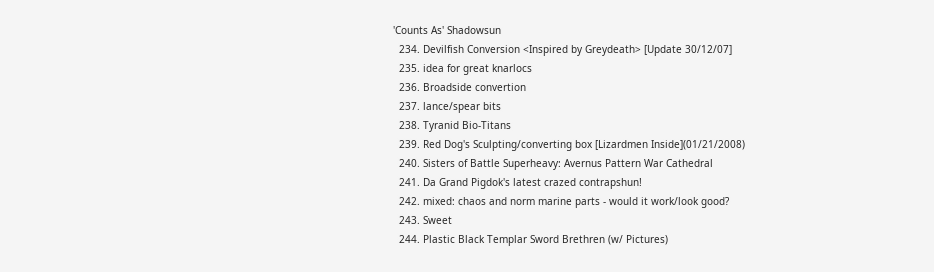'Counts As' Shadowsun
  234. Devilfish Conversion <Inspired by Greydeath> [Update 30/12/07]
  235. idea for great knarlocs
  236. Broadside convertion
  237. lance/spear bits
  238. Tyranid Bio-Titans
  239. Red Dog's Sculpting/converting box [Lizardmen Inside](01/21/2008)
  240. Sisters of Battle Superheavy: Avernus Pattern War Cathedral
  241. Da Grand Pigdok's latest crazed contrapshun!
  242. mixed: chaos and norm marine parts - would it work/look good?
  243. Sweet
  244. Plastic Black Templar Sword Brethren (w/ Pictures)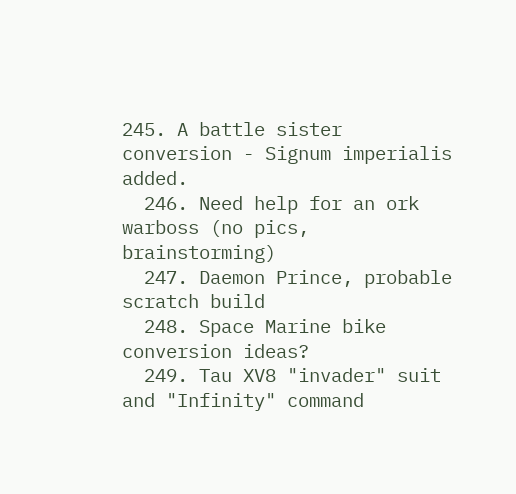245. A battle sister conversion - Signum imperialis added.
  246. Need help for an ork warboss (no pics, brainstorming)
  247. Daemon Prince, probable scratch build
  248. Space Marine bike conversion ideas?
  249. Tau XV8 "invader" suit and "Infinity" command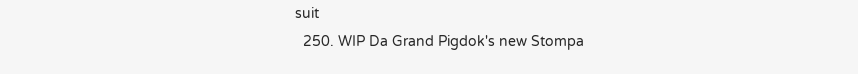suit
  250. WIP Da Grand Pigdok's new Stompa